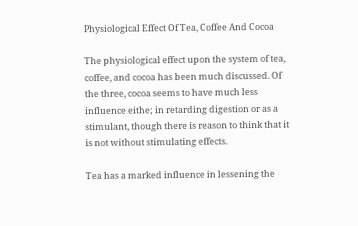Physiological Effect Of Tea, Coffee And Cocoa

The physiological effect upon the system of tea, coffee, and cocoa has been much discussed. Of the three, cocoa seems to have much less influence eithe; in retarding digestion or as a stimulant, though there is reason to think that it is not without stimulating effects.

Tea has a marked influence in lessening the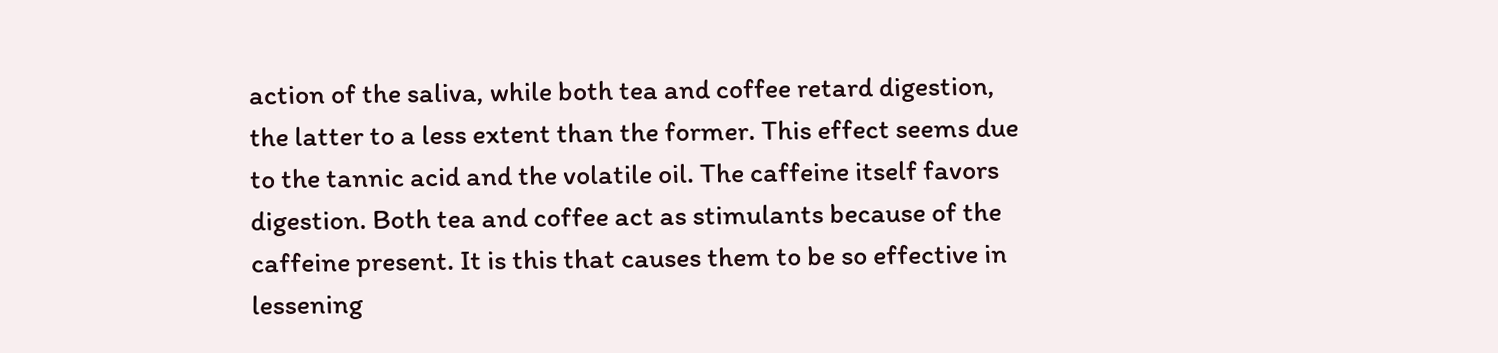action of the saliva, while both tea and coffee retard digestion, the latter to a less extent than the former. This effect seems due to the tannic acid and the volatile oil. The caffeine itself favors digestion. Both tea and coffee act as stimulants because of the caffeine present. It is this that causes them to be so effective in lessening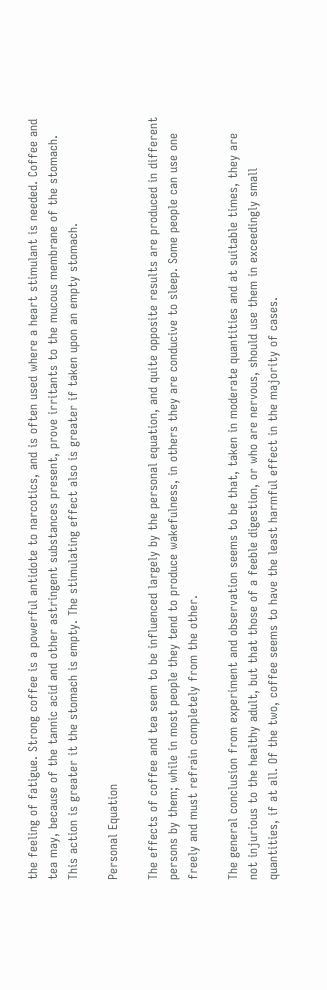the feeling of fatigue. Strong coffee is a powerful antidote to narcotics, and is often used where a heart stimulant is needed. Coffee and tea may, because of the tannic acid and other astringent substances present, prove irritants to the mucous membrane of the stomach. This action is greater it the stomach is empty. The stimulating effect also is greater if taken upon an empty stomach.

Personal Equation

The effects of coffee and tea seem to be influenced largely by the personal equation, and quite opposite results are produced in different persons by them; while in most people they tend to produce wakefulness, in others they are conducive to sleep. Some people can use one freely and must refrain completely from the other.

The general conclusion from experiment and observation seems to be that, taken in moderate quantities and at suitable times, they are not injurious to the healthy adult, but that those of a feeble digestion, or who are nervous, should use them in exceedingly small quantities, if at all. Of the two, coffee seems to have the least harmful effect in the majority of cases.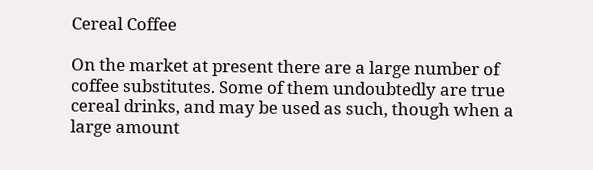Cereal Coffee

On the market at present there are a large number of coffee substitutes. Some of them undoubtedly are true cereal drinks, and may be used as such, though when a large amount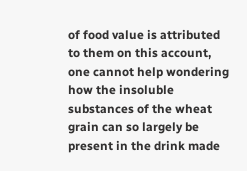of food value is attributed to them on this account, one cannot help wondering how the insoluble substances of the wheat grain can so largely be present in the drink made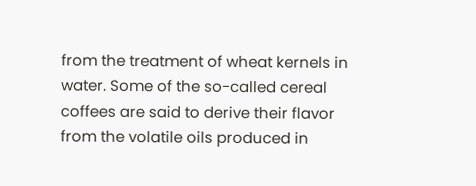from the treatment of wheat kernels in water. Some of the so-called cereal coffees are said to derive their flavor from the volatile oils produced in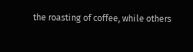the roasting of coffee, while others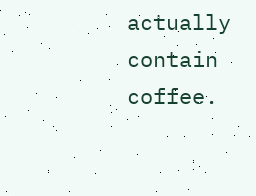actually contain coffee.